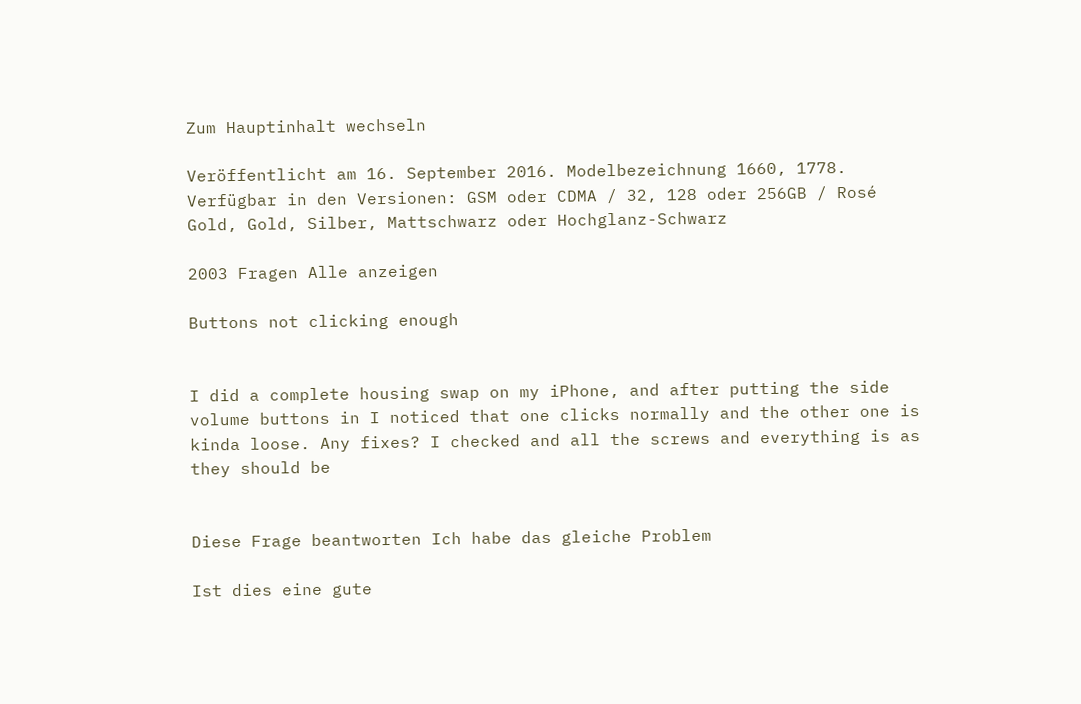Zum Hauptinhalt wechseln

Veröffentlicht am 16. September 2016. Modelbezeichnung 1660, 1778. Verfügbar in den Versionen: GSM oder CDMA / 32, 128 oder 256GB / Rosé Gold, Gold, Silber, Mattschwarz oder Hochglanz-Schwarz

2003 Fragen Alle anzeigen

Buttons not clicking enough


I did a complete housing swap on my iPhone, and after putting the side volume buttons in I noticed that one clicks normally and the other one is kinda loose. Any fixes? I checked and all the screws and everything is as they should be


Diese Frage beantworten Ich habe das gleiche Problem

Ist dies eine gute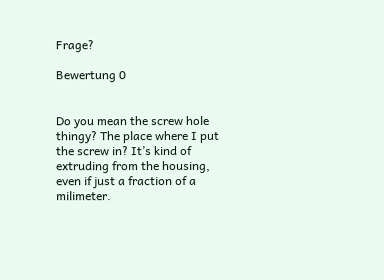Frage?

Bewertung 0


Do you mean the screw hole thingy? The place where I put the screw in? It’s kind of extruding from the housing, even if just a fraction of a milimeter.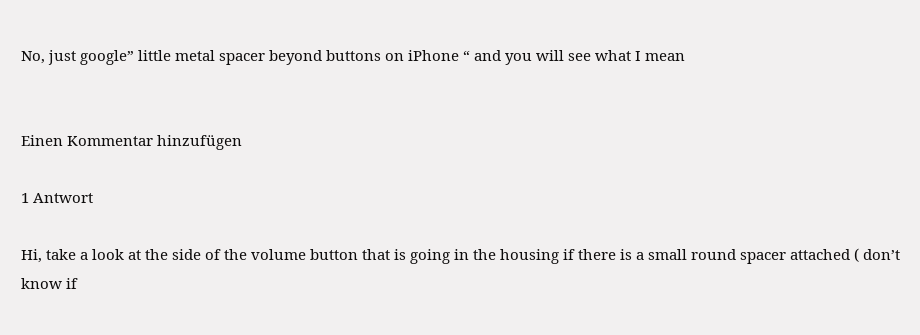No, just google” little metal spacer beyond buttons on iPhone “ and you will see what I mean


Einen Kommentar hinzufügen

1 Antwort

Hi, take a look at the side of the volume button that is going in the housing if there is a small round spacer attached ( don’t know if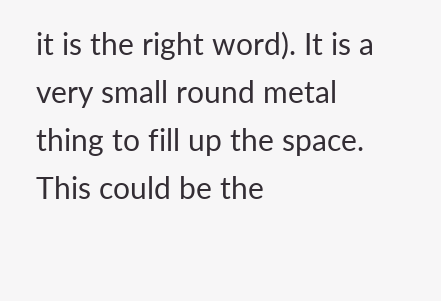it is the right word). It is a very small round metal thing to fill up the space. This could be the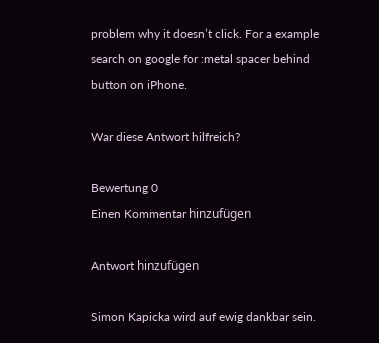problem why it doesn’t click. For a example search on google for :metal spacer behind button on iPhone.

War diese Antwort hilfreich?

Bewertung 0
Einen Kommentar hinzufügen

Antwort hinzufügen

Simon Kapicka wird auf ewig dankbar sein.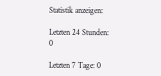Statistik anzeigen:

Letzten 24 Stunden: 0

Letzten 7 Tage: 0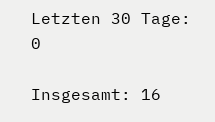Letzten 30 Tage: 0

Insgesamt: 16